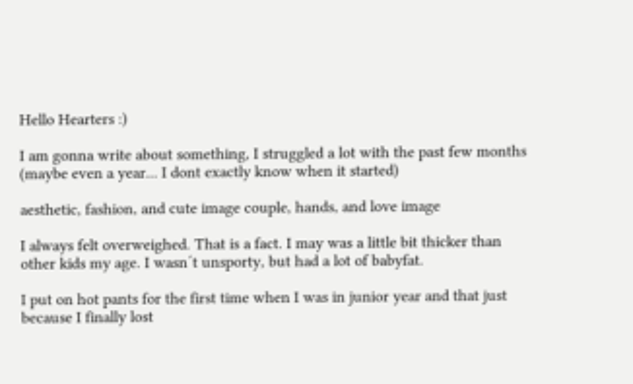Hello Hearters :)

I am gonna write about something, I struggled a lot with the past few months (maybe even a year... I dont exactly know when it started)

aesthetic, fashion, and cute image couple, hands, and love image

I always felt overweighed. That is a fact. I may was a little bit thicker than other kids my age. I wasn´t unsporty, but had a lot of babyfat.

I put on hot pants for the first time when I was in junior year and that just because I finally lost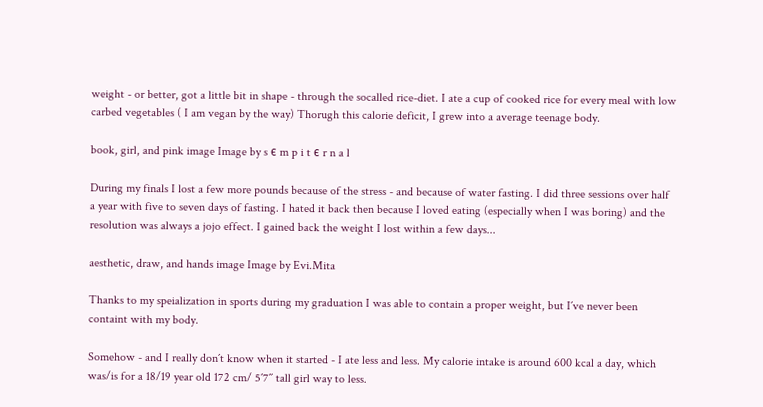weight - or better, got a little bit in shape - through the socalled rice-diet. I ate a cup of cooked rice for every meal with low carbed vegetables ( I am vegan by the way) Thorugh this calorie deficit, I grew into a average teenage body.

book, girl, and pink image Image by s є m p i t є r n a l

During my finals I lost a few more pounds because of the stress - and because of water fasting. I did three sessions over half a year with five to seven days of fasting. I hated it back then because I loved eating (especially when I was boring) and the resolution was always a jojo effect. I gained back the weight I lost within a few days...

aesthetic, draw, and hands image Image by Evi.Mita

Thanks to my speialization in sports during my graduation I was able to contain a proper weight, but I´ve never been containt with my body.

Somehow - and I really don´t know when it started - I ate less and less. My calorie intake is around 600 kcal a day, which was/is for a 18/19 year old 172 cm/ 5´7´´ tall girl way to less.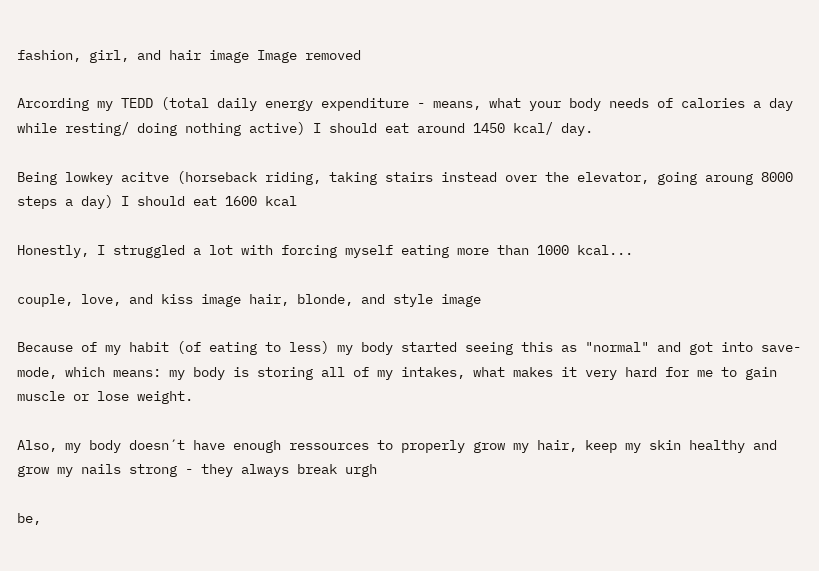fashion, girl, and hair image Image removed

Arcording my TEDD (total daily energy expenditure - means, what your body needs of calories a day while resting/ doing nothing active) I should eat around 1450 kcal/ day.

Being lowkey acitve (horseback riding, taking stairs instead over the elevator, going aroung 8000 steps a day) I should eat 1600 kcal

Honestly, I struggled a lot with forcing myself eating more than 1000 kcal...

couple, love, and kiss image hair, blonde, and style image

Because of my habit (of eating to less) my body started seeing this as "normal" and got into save-mode, which means: my body is storing all of my intakes, what makes it very hard for me to gain muscle or lose weight.

Also, my body doesn´t have enough ressources to properly grow my hair, keep my skin healthy and grow my nails strong - they always break urgh

be,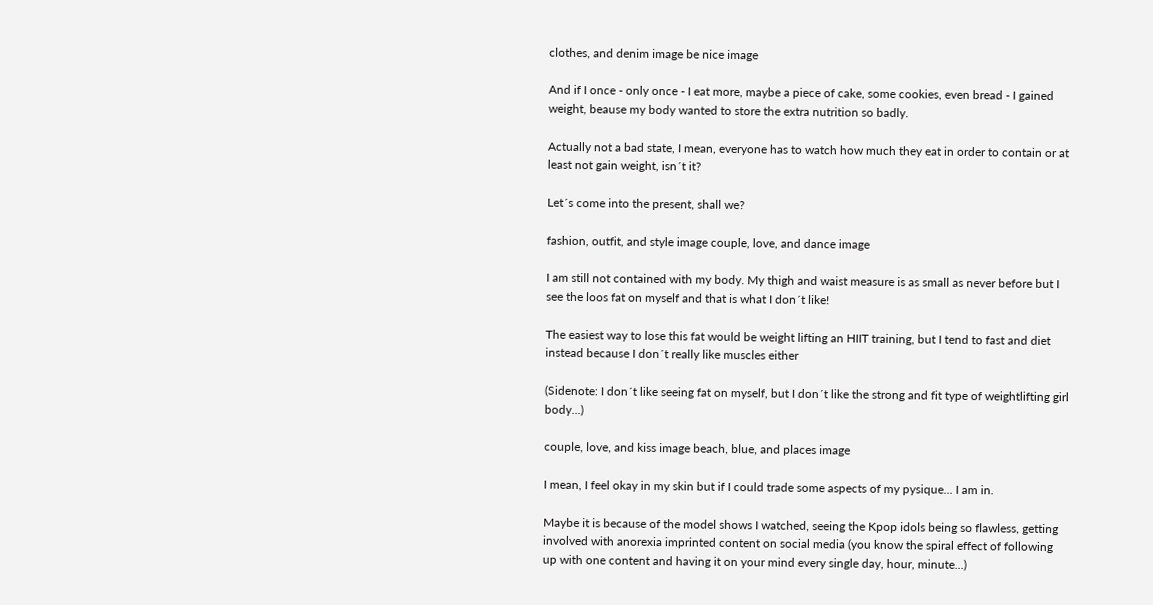clothes, and denim image be nice image

And if I once - only once - I eat more, maybe a piece of cake, some cookies, even bread - I gained weight, beause my body wanted to store the extra nutrition so badly.

Actually not a bad state, I mean, everyone has to watch how much they eat in order to contain or at least not gain weight, isn´t it?

Let´s come into the present, shall we?

fashion, outfit, and style image couple, love, and dance image

I am still not contained with my body. My thigh and waist measure is as small as never before but I see the loos fat on myself and that is what I don´t like!

The easiest way to lose this fat would be weight lifting an HIIT training, but I tend to fast and diet instead because I don´t really like muscles either

(Sidenote: I don´t like seeing fat on myself, but I don´t like the strong and fit type of weightlifting girl body...)

couple, love, and kiss image beach, blue, and places image

I mean, I feel okay in my skin but if I could trade some aspects of my pysique... I am in.

Maybe it is because of the model shows I watched, seeing the Kpop idols being so flawless, getting involved with anorexia imprinted content on social media (you know the spiral effect of following up with one content and having it on your mind every single day, hour, minute...)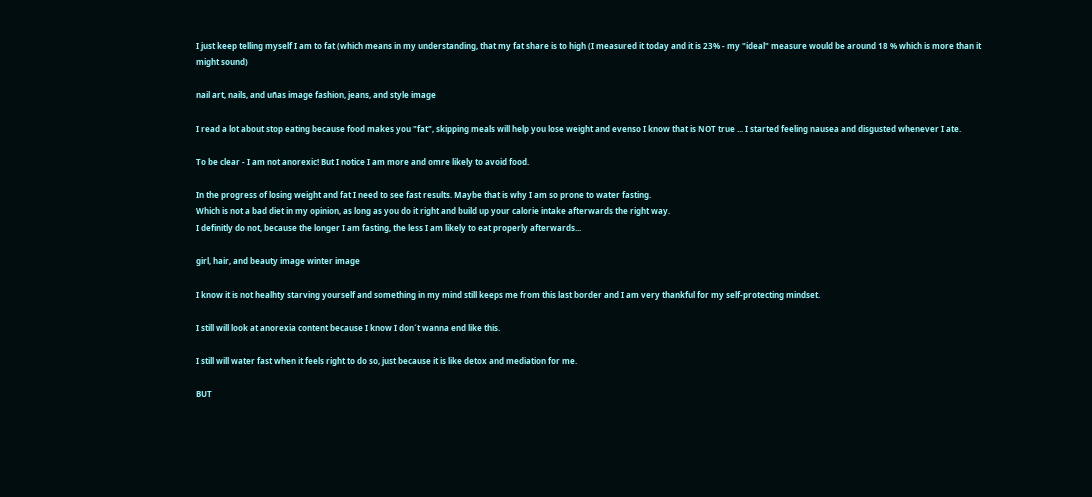I just keep telling myself I am to fat (which means in my understanding, that my fat share is to high (I measured it today and it is 23% - my "ideal" measure would be around 18 % which is more than it might sound)

nail art, nails, and uñas image fashion, jeans, and style image

I read a lot about stop eating because food makes you "fat", skipping meals will help you lose weight and evenso I know that is NOT true ... I started feeling nausea and disgusted whenever I ate.

To be clear - I am not anorexic! But I notice I am more and omre likely to avoid food.

In the progress of losing weight and fat I need to see fast results. Maybe that is why I am so prone to water fasting.
Which is not a bad diet in my opinion, as long as you do it right and build up your calorie intake afterwards the right way.
I definitly do not, because the longer I am fasting, the less I am likely to eat properly afterwards...

girl, hair, and beauty image winter image

I know it is not healhty starving yourself and something in my mind still keeps me from this last border and I am very thankful for my self-protecting mindset.

I still will look at anorexia content because I know I don´t wanna end like this.

I still will water fast when it feels right to do so, just because it is like detox and mediation for me.

BUT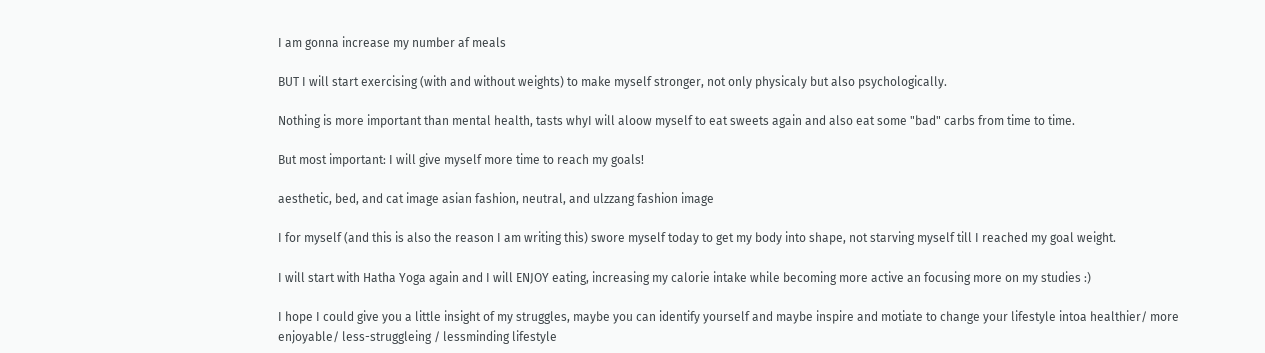I am gonna increase my number af meals

BUT I will start exercising (with and without weights) to make myself stronger, not only physicaly but also psychologically.

Nothing is more important than mental health, tasts whyI will aloow myself to eat sweets again and also eat some "bad" carbs from time to time.

But most important: I will give myself more time to reach my goals!

aesthetic, bed, and cat image asian fashion, neutral, and ulzzang fashion image

I for myself (and this is also the reason I am writing this) swore myself today to get my body into shape, not starving myself till I reached my goal weight.

I will start with Hatha Yoga again and I will ENJOY eating, increasing my calorie intake while becoming more active an focusing more on my studies :)

I hope I could give you a little insight of my struggles, maybe you can identify yourself and maybe inspire and motiate to change your lifestyle intoa healthier/ more enjoyable/ less-struggleing / lessminding lifestyle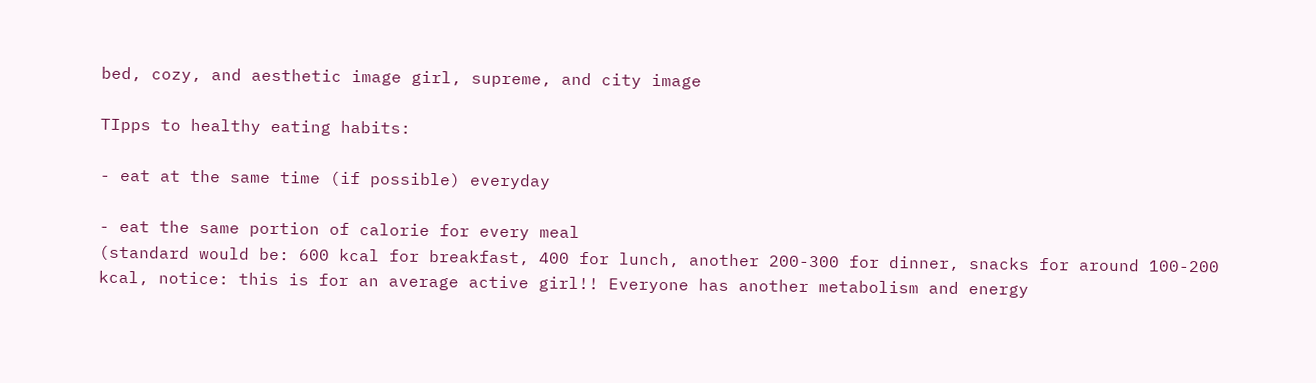bed, cozy, and aesthetic image girl, supreme, and city image

TIpps to healthy eating habits:

- eat at the same time (if possible) everyday

- eat the same portion of calorie for every meal
(standard would be: 600 kcal for breakfast, 400 for lunch, another 200-300 for dinner, snacks for around 100-200 kcal, notice: this is for an average active girl!! Everyone has another metabolism and energy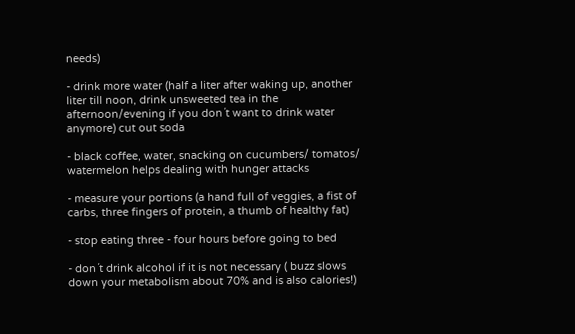needs)

- drink more water (half a liter after waking up, another liter till noon, drink unsweeted tea in the afternoon/evening if you don´t want to drink water anymore) cut out soda

- black coffee, water, snacking on cucumbers/ tomatos/ watermelon helps dealing with hunger attacks

- measure your portions (a hand full of veggies, a fist of carbs, three fingers of protein, a thumb of healthy fat)

- stop eating three - four hours before going to bed

- don´t drink alcohol if it is not necessary ( buzz slows down your metabolism about 70% and is also calories!)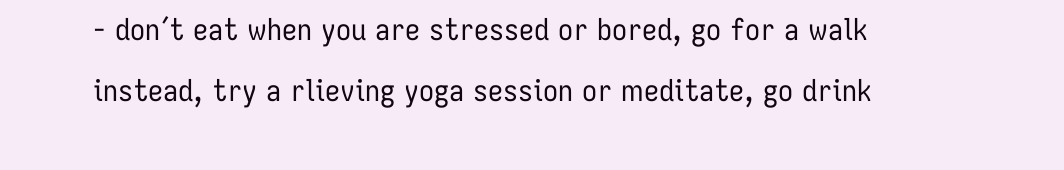- don´t eat when you are stressed or bored, go for a walk instead, try a rlieving yoga session or meditate, go drink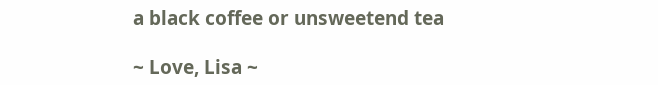a black coffee or unsweetend tea

~ Love, Lisa ~